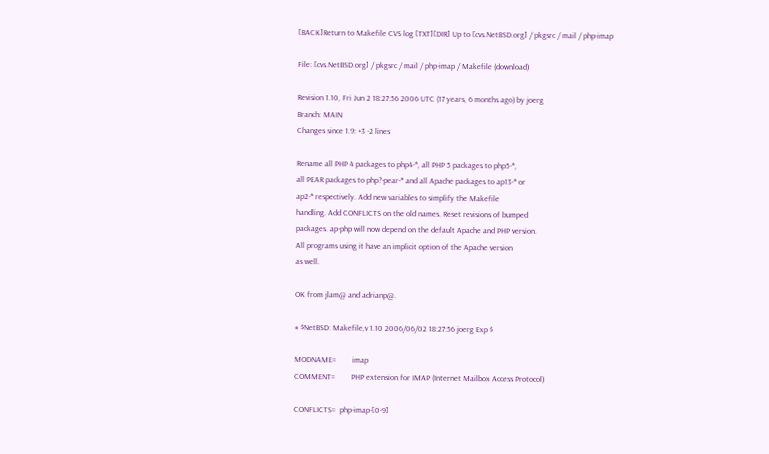[BACK]Return to Makefile CVS log [TXT][DIR] Up to [cvs.NetBSD.org] / pkgsrc / mail / php-imap

File: [cvs.NetBSD.org] / pkgsrc / mail / php-imap / Makefile (download)

Revision 1.10, Fri Jun 2 18:27:56 2006 UTC (17 years, 6 months ago) by joerg
Branch: MAIN
Changes since 1.9: +3 -2 lines

Rename all PHP 4 packages to php4-*, all PHP 5 packages to php5-*,
all PEAR packages to php?-pear-* and all Apache packages to ap13-* or
ap2-* respectively. Add new variables to simplify the Makefile
handling. Add CONFLICTS on the old names. Reset revisions of bumped
packages. ap-php will now depend on the default Apache and PHP version.
All programs using it have an implicit option of the Apache version
as well.

OK from jlam@ and adrianp@.

# $NetBSD: Makefile,v 1.10 2006/06/02 18:27:56 joerg Exp $

MODNAME=        imap
COMMENT=        PHP extension for IMAP (Internet Mailbox Access Protocol)

CONFLICTS=  php-imap-[0-9]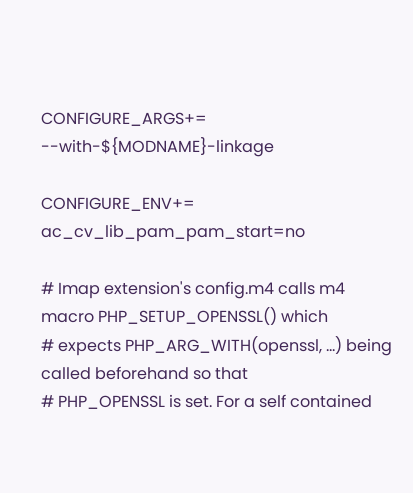CONFIGURE_ARGS+=    --with-${MODNAME}-linkage

CONFIGURE_ENV+=     ac_cv_lib_pam_pam_start=no

# Imap extension's config.m4 calls m4 macro PHP_SETUP_OPENSSL() which
# expects PHP_ARG_WITH(openssl, ...) being called beforehand so that
# PHP_OPENSSL is set. For a self contained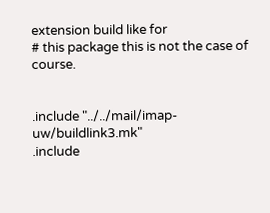extension build like for
# this package this is not the case of course.


.include "../../mail/imap-uw/buildlink3.mk"
.include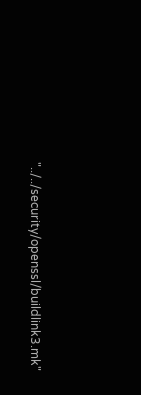"../../security/openssl/buildlink3.mk"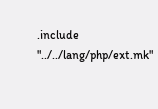.include "../../lang/php/ext.mk"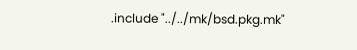.include "../../mk/bsd.pkg.mk"